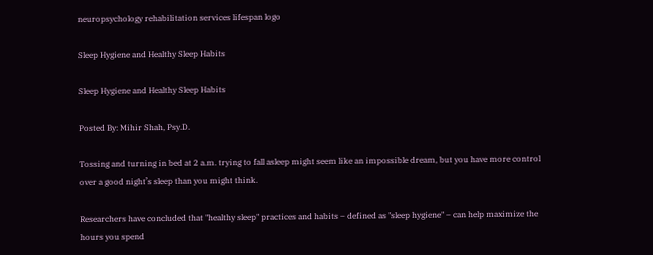neuropsychology rehabilitation services lifespan logo

Sleep Hygiene and Healthy Sleep Habits

Sleep Hygiene and Healthy Sleep Habits

Posted By: Mihir Shah, Psy.D.

Tossing and turning in bed at 2 a.m. trying to fall asleep might seem like an impossible dream, but you have more control over a good night’s sleep than you might think.

Researchers have concluded that "healthy sleep" practices and habits – defined as "sleep hygiene" – can help maximize the hours you spend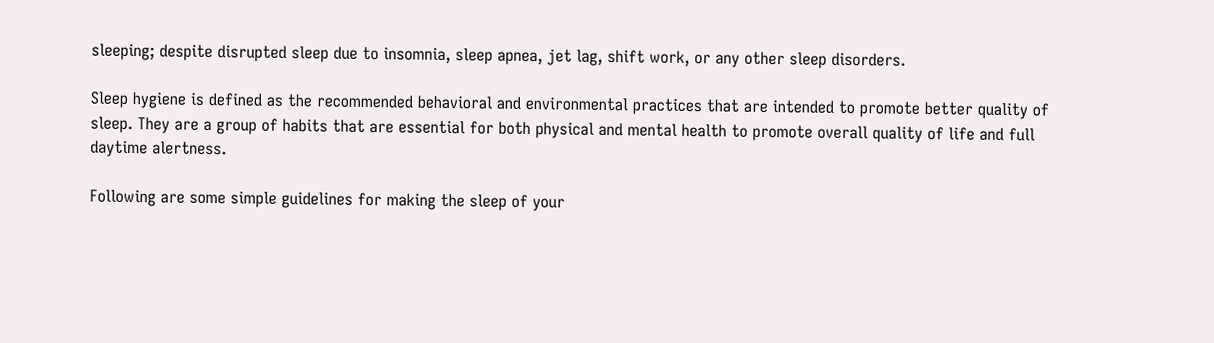sleeping; despite disrupted sleep due to insomnia, sleep apnea, jet lag, shift work, or any other sleep disorders.

Sleep hygiene is defined as the recommended behavioral and environmental practices that are intended to promote better quality of sleep. They are a group of habits that are essential for both physical and mental health to promote overall quality of life and full daytime alertness.

Following are some simple guidelines for making the sleep of your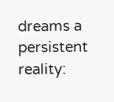dreams a persistent reality: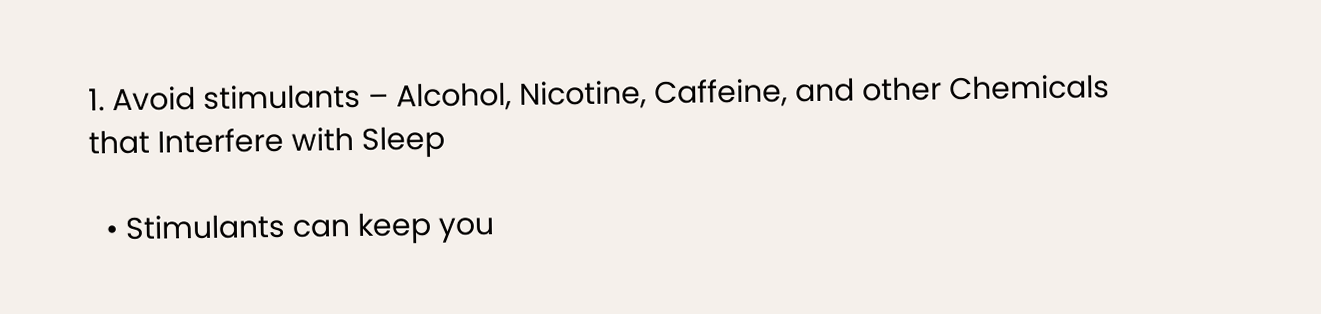1. Avoid stimulants – Alcohol, Nicotine, Caffeine, and other Chemicals that Interfere with Sleep

  • Stimulants can keep you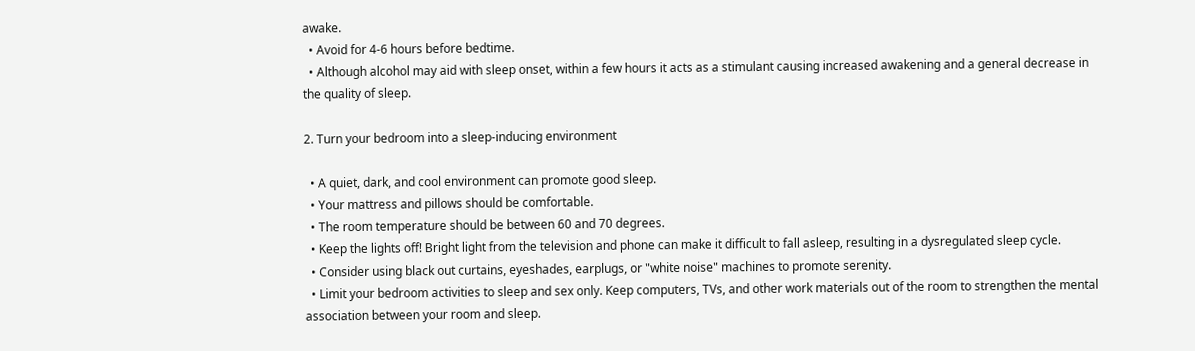awake.
  • Avoid for 4-6 hours before bedtime.
  • Although alcohol may aid with sleep onset, within a few hours it acts as a stimulant causing increased awakening and a general decrease in the quality of sleep.

2. Turn your bedroom into a sleep-inducing environment

  • A quiet, dark, and cool environment can promote good sleep.
  • Your mattress and pillows should be comfortable.
  • The room temperature should be between 60 and 70 degrees.
  • Keep the lights off! Bright light from the television and phone can make it difficult to fall asleep, resulting in a dysregulated sleep cycle.
  • Consider using black out curtains, eyeshades, earplugs, or "white noise" machines to promote serenity.
  • Limit your bedroom activities to sleep and sex only. Keep computers, TVs, and other work materials out of the room to strengthen the mental association between your room and sleep.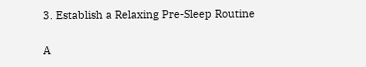3. Establish a Relaxing Pre-Sleep Routine

A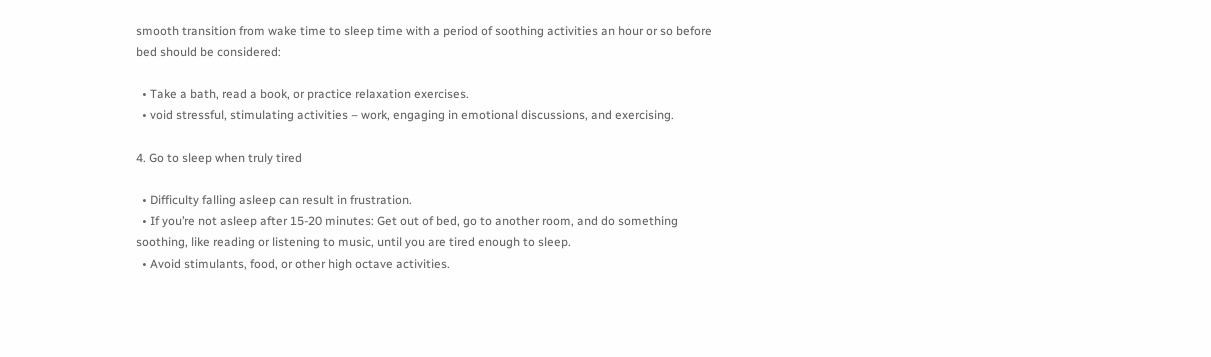smooth transition from wake time to sleep time with a period of soothing activities an hour or so before bed should be considered:

  • Take a bath, read a book, or practice relaxation exercises.
  • void stressful, stimulating activities – work, engaging in emotional discussions, and exercising.

4. Go to sleep when truly tired

  • Difficulty falling asleep can result in frustration.
  • If you’re not asleep after 15-20 minutes: Get out of bed, go to another room, and do something soothing, like reading or listening to music, until you are tired enough to sleep.
  • Avoid stimulants, food, or other high octave activities.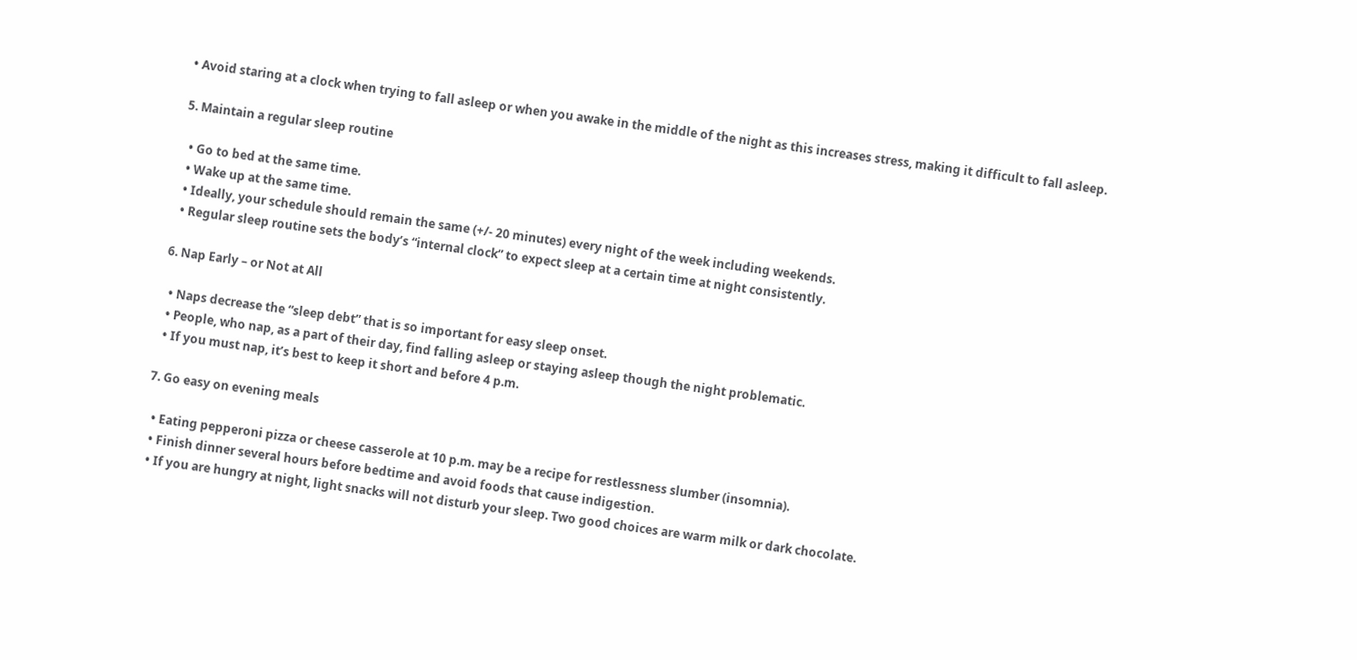• Avoid staring at a clock when trying to fall asleep or when you awake in the middle of the night as this increases stress, making it difficult to fall asleep.

5. Maintain a regular sleep routine

  • Go to bed at the same time.
  • Wake up at the same time.
  • Ideally, your schedule should remain the same (+/- 20 minutes) every night of the week including weekends.
  • Regular sleep routine sets the body’s “internal clock” to expect sleep at a certain time at night consistently.

6. Nap Early – or Not at All

  • Naps decrease the “sleep debt” that is so important for easy sleep onset.
  • People, who nap, as a part of their day, find falling asleep or staying asleep though the night problematic.
  • If you must nap, it’s best to keep it short and before 4 p.m.

7. Go easy on evening meals

  • Eating pepperoni pizza or cheese casserole at 10 p.m. may be a recipe for restlessness slumber (insomnia).
  • Finish dinner several hours before bedtime and avoid foods that cause indigestion.
  • If you are hungry at night, light snacks will not disturb your sleep. Two good choices are warm milk or dark chocolate.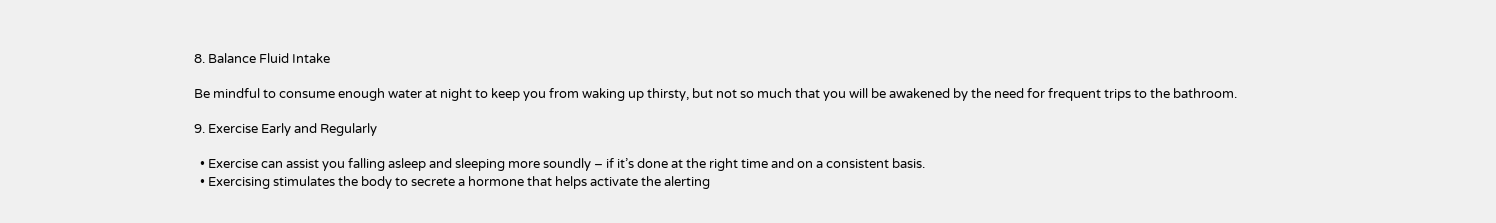8. Balance Fluid Intake

Be mindful to consume enough water at night to keep you from waking up thirsty, but not so much that you will be awakened by the need for frequent trips to the bathroom.

9. Exercise Early and Regularly

  • Exercise can assist you falling asleep and sleeping more soundly – if it’s done at the right time and on a consistent basis.
  • Exercising stimulates the body to secrete a hormone that helps activate the alerting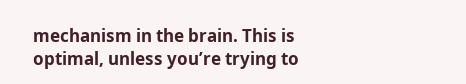mechanism in the brain. This is optimal, unless you’re trying to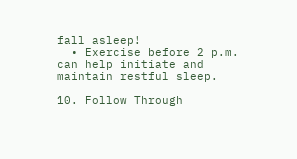fall asleep!
  • Exercise before 2 p.m. can help initiate and maintain restful sleep.

10. Follow Through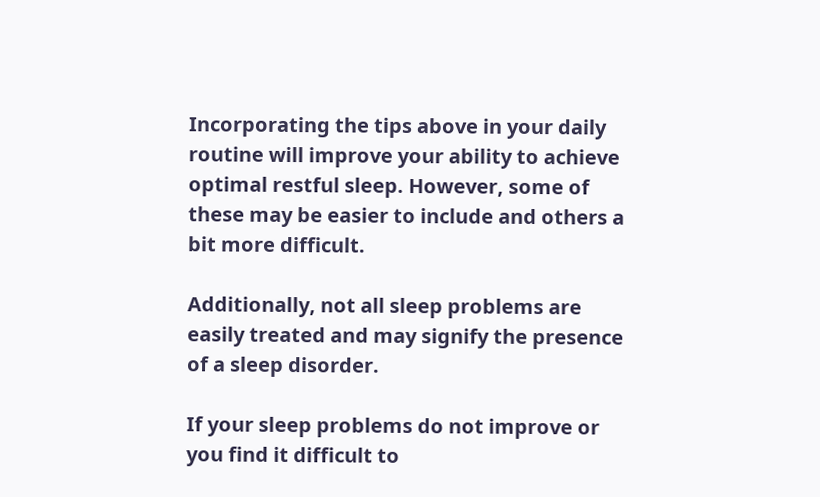Incorporating the tips above in your daily routine will improve your ability to achieve optimal restful sleep. However, some of these may be easier to include and others a bit more difficult.

Additionally, not all sleep problems are easily treated and may signify the presence of a sleep disorder.

If your sleep problems do not improve or you find it difficult to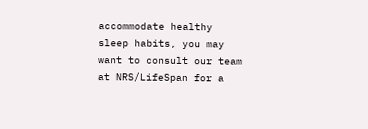accommodate healthy sleep habits, you may want to consult our team at NRS/LifeSpan for a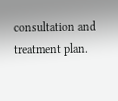consultation and treatment plan.